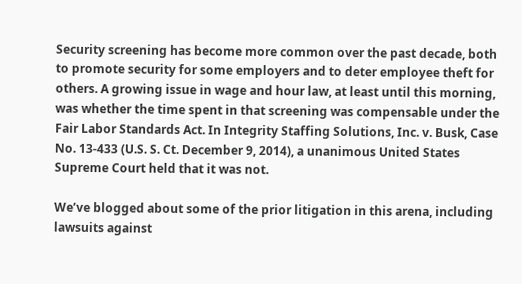Security screening has become more common over the past decade, both to promote security for some employers and to deter employee theft for others. A growing issue in wage and hour law, at least until this morning, was whether the time spent in that screening was compensable under the Fair Labor Standards Act. In Integrity Staffing Solutions, Inc. v. Busk, Case No. 13-433 (U.S. S. Ct. December 9, 2014), a unanimous United States Supreme Court held that it was not.

We’ve blogged about some of the prior litigation in this arena, including lawsuits against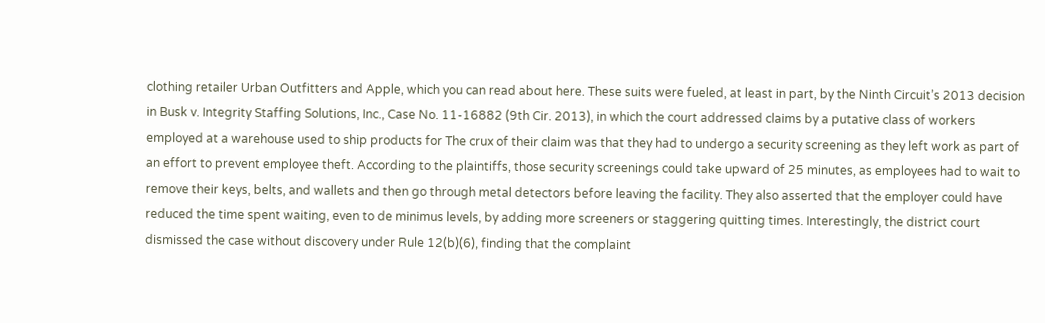clothing retailer Urban Outfitters and Apple, which you can read about here. These suits were fueled, at least in part, by the Ninth Circuit’s 2013 decision in Busk v. Integrity Staffing Solutions, Inc., Case No. 11-16882 (9th Cir. 2013), in which the court addressed claims by a putative class of workers employed at a warehouse used to ship products for The crux of their claim was that they had to undergo a security screening as they left work as part of an effort to prevent employee theft. According to the plaintiffs, those security screenings could take upward of 25 minutes, as employees had to wait to remove their keys, belts, and wallets and then go through metal detectors before leaving the facility. They also asserted that the employer could have reduced the time spent waiting, even to de minimus levels, by adding more screeners or staggering quitting times. Interestingly, the district court dismissed the case without discovery under Rule 12(b)(6), finding that the complaint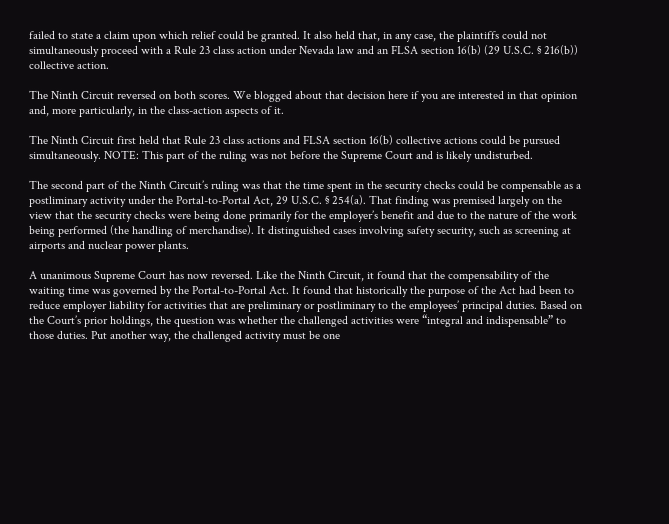failed to state a claim upon which relief could be granted. It also held that, in any case, the plaintiffs could not simultaneously proceed with a Rule 23 class action under Nevada law and an FLSA section 16(b) (29 U.S.C. § 216(b)) collective action.

The Ninth Circuit reversed on both scores. We blogged about that decision here if you are interested in that opinion and, more particularly, in the class-action aspects of it.

The Ninth Circuit first held that Rule 23 class actions and FLSA section 16(b) collective actions could be pursued simultaneously. NOTE: This part of the ruling was not before the Supreme Court and is likely undisturbed.

The second part of the Ninth Circuit’s ruling was that the time spent in the security checks could be compensable as a postliminary activity under the Portal-to-Portal Act, 29 U.S.C. § 254(a). That finding was premised largely on the view that the security checks were being done primarily for the employer’s benefit and due to the nature of the work being performed (the handling of merchandise). It distinguished cases involving safety security, such as screening at airports and nuclear power plants.

A unanimous Supreme Court has now reversed. Like the Ninth Circuit, it found that the compensability of the waiting time was governed by the Portal-to-Portal Act. It found that historically the purpose of the Act had been to reduce employer liability for activities that are preliminary or postliminary to the employees’ principal duties. Based on the Court’s prior holdings, the question was whether the challenged activities were “integral and indispensable” to those duties. Put another way, the challenged activity must be one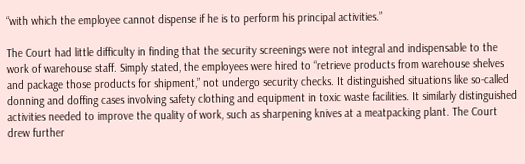“with which the employee cannot dispense if he is to perform his principal activities.”

The Court had little difficulty in finding that the security screenings were not integral and indispensable to the work of warehouse staff. Simply stated, the employees were hired to “retrieve products from warehouse shelves and package those products for shipment,” not undergo security checks. It distinguished situations like so-called donning and doffing cases involving safety clothing and equipment in toxic waste facilities. It similarly distinguished activities needed to improve the quality of work, such as sharpening knives at a meatpacking plant. The Court drew further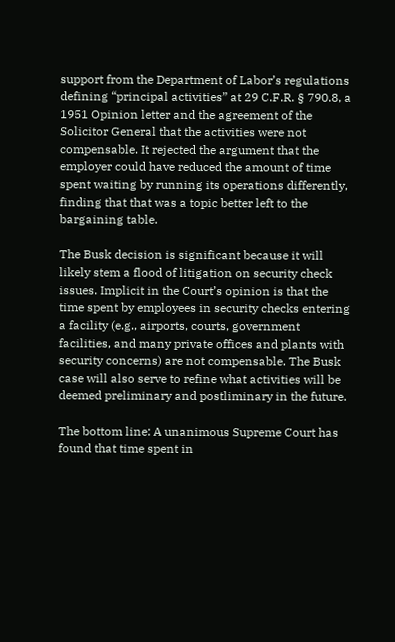support from the Department of Labor’s regulations defining “principal activities” at 29 C.F.R. § 790.8, a 1951 Opinion letter and the agreement of the Solicitor General that the activities were not compensable. It rejected the argument that the employer could have reduced the amount of time spent waiting by running its operations differently, finding that that was a topic better left to the bargaining table.

The Busk decision is significant because it will likely stem a flood of litigation on security check issues. Implicit in the Court’s opinion is that the time spent by employees in security checks entering a facility (e.g., airports, courts, government facilities, and many private offices and plants with security concerns) are not compensable. The Busk case will also serve to refine what activities will be deemed preliminary and postliminary in the future.

The bottom line: A unanimous Supreme Court has found that time spent in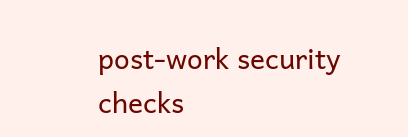post-work security checks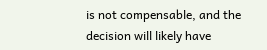is not compensable, and the decision will likely have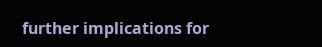further implications for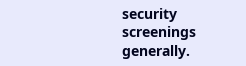security screenings generally.